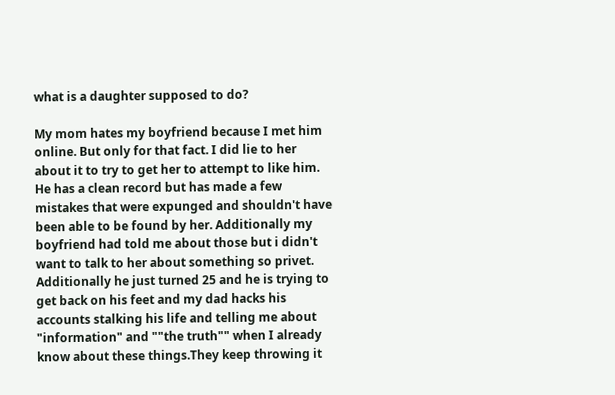what is a daughter supposed to do?

My mom hates my boyfriend because I met him online. But only for that fact. I did lie to her about it to try to get her to attempt to like him. He has a clean record but has made a few mistakes that were expunged and shouldn't have been able to be found by her. Additionally my boyfriend had told me about those but i didn't want to talk to her about something so privet. Additionally he just turned 25 and he is trying to get back on his feet and my dad hacks his accounts stalking his life and telling me about "information" and ""the truth"" when I already know about these things.They keep throwing it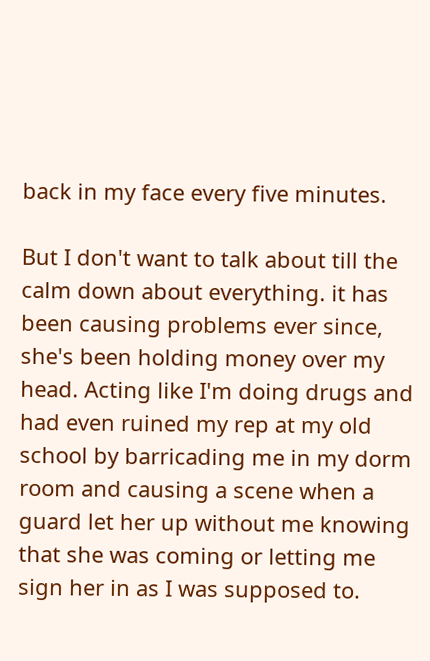back in my face every five minutes.

But I don't want to talk about till the calm down about everything. it has been causing problems ever since, she's been holding money over my head. Acting like I'm doing drugs and had even ruined my rep at my old school by barricading me in my dorm room and causing a scene when a guard let her up without me knowing that she was coming or letting me sign her in as I was supposed to.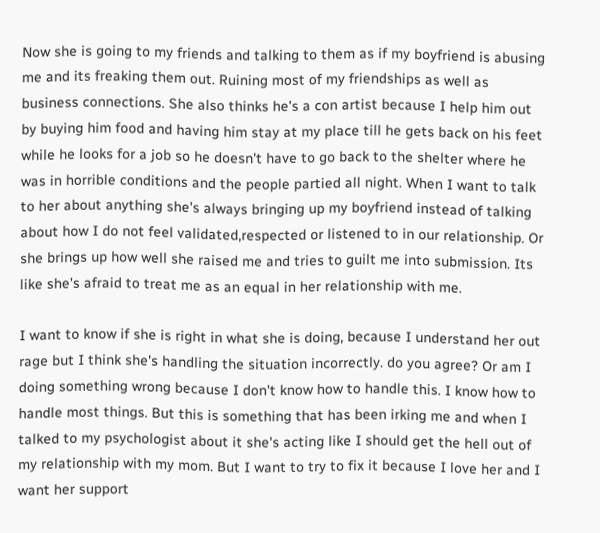Now she is going to my friends and talking to them as if my boyfriend is abusing me and its freaking them out. Ruining most of my friendships as well as business connections. She also thinks he's a con artist because I help him out by buying him food and having him stay at my place till he gets back on his feet while he looks for a job so he doesn't have to go back to the shelter where he was in horrible conditions and the people partied all night. When I want to talk to her about anything she's always bringing up my boyfriend instead of talking about how I do not feel validated,respected or listened to in our relationship. Or she brings up how well she raised me and tries to guilt me into submission. Its like she's afraid to treat me as an equal in her relationship with me.

I want to know if she is right in what she is doing, because I understand her out rage but I think she's handling the situation incorrectly. do you agree? Or am I doing something wrong because I don't know how to handle this. I know how to handle most things. But this is something that has been irking me and when I talked to my psychologist about it she's acting like I should get the hell out of my relationship with my mom. But I want to try to fix it because I love her and I want her support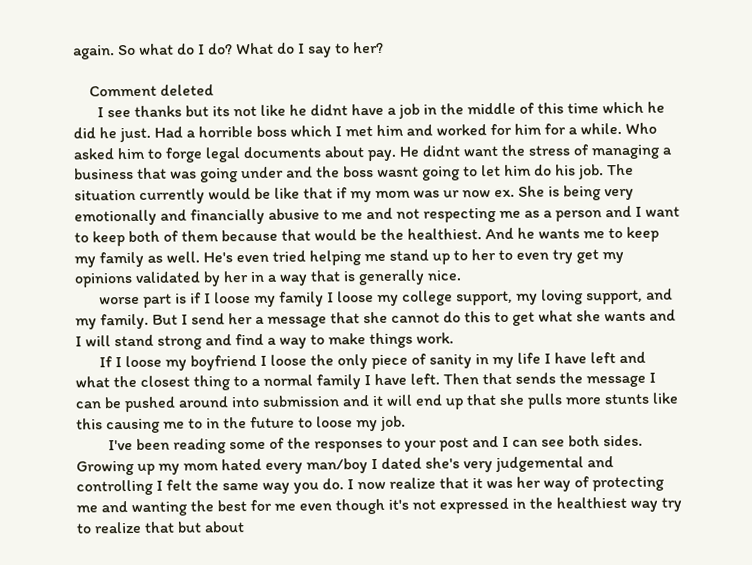again. So what do I do? What do I say to her?

    Comment deleted
      I see thanks but its not like he didnt have a job in the middle of this time which he did he just. Had a horrible boss which I met him and worked for him for a while. Who asked him to forge legal documents about pay. He didnt want the stress of managing a business that was going under and the boss wasnt going to let him do his job. The situation currently would be like that if my mom was ur now ex. She is being very emotionally and financially abusive to me and not respecting me as a person and I want to keep both of them because that would be the healthiest. And he wants me to keep my family as well. He's even tried helping me stand up to her to even try get my opinions validated by her in a way that is generally nice.
      worse part is if I loose my family I loose my college support, my loving support, and my family. But I send her a message that she cannot do this to get what she wants and I will stand strong and find a way to make things work.
      If I loose my boyfriend I loose the only piece of sanity in my life I have left and what the closest thing to a normal family I have left. Then that sends the message I can be pushed around into submission and it will end up that she pulls more stunts like this causing me to in the future to loose my job.
        I've been reading some of the responses to your post and I can see both sides. Growing up my mom hated every man/boy I dated she's very judgemental and controlling I felt the same way you do. I now realize that it was her way of protecting me and wanting the best for me even though it's not expressed in the healthiest way try to realize that but about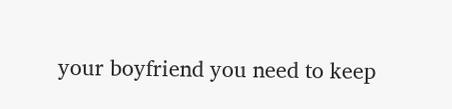your boyfriend you need to keep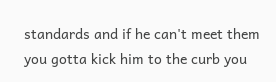standards and if he can't meet them you gotta kick him to the curb you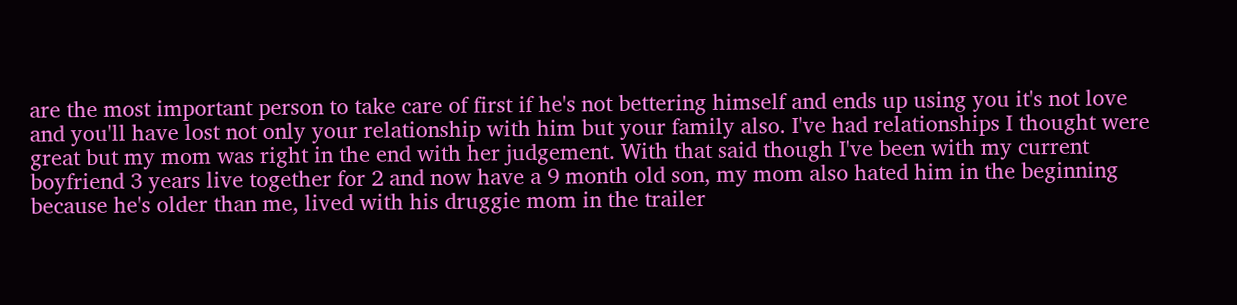are the most important person to take care of first if he's not bettering himself and ends up using you it's not love and you'll have lost not only your relationship with him but your family also. I've had relationships I thought were great but my mom was right in the end with her judgement. With that said though I've been with my current boyfriend 3 years live together for 2 and now have a 9 month old son, my mom also hated him in the beginning because he's older than me, lived with his druggie mom in the trailer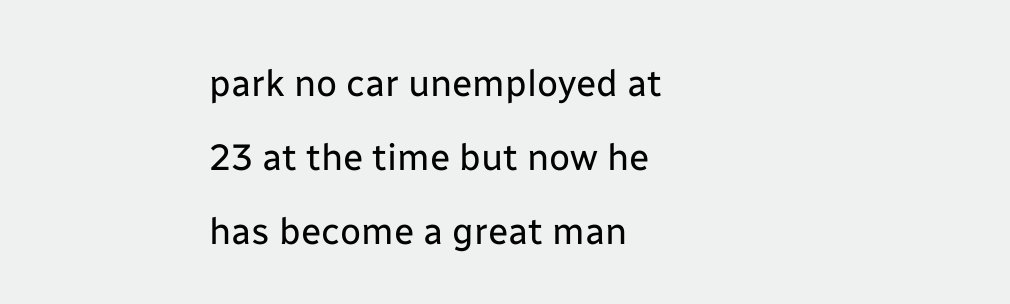park no car unemployed at 23 at the time but now he has become a great man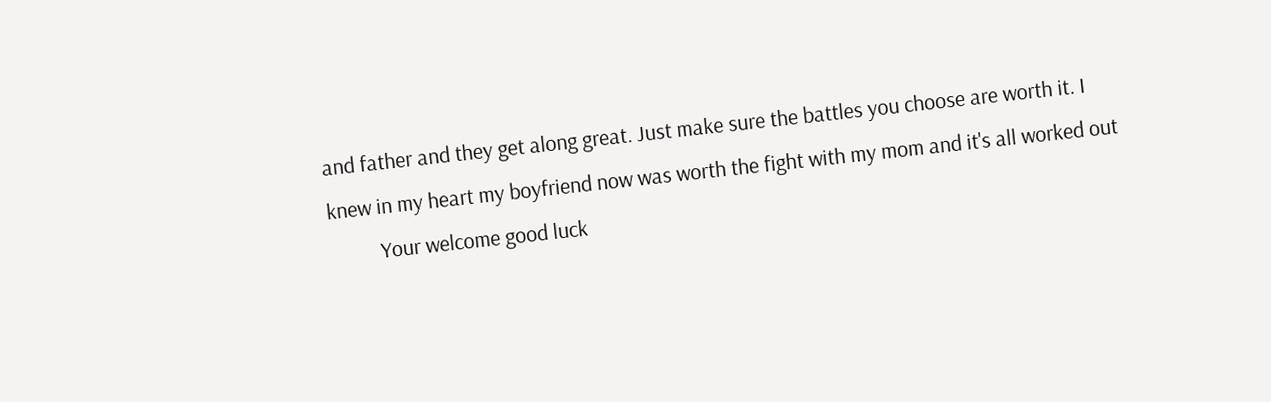and father and they get along great. Just make sure the battles you choose are worth it. I knew in my heart my boyfriend now was worth the fight with my mom and it's all worked out
          Your welcome good luck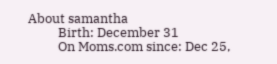About samantha
          Birth: December 31
          On Moms.com since: Dec 25,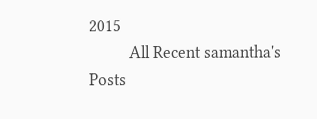2015
          All Recent samantha's Posts